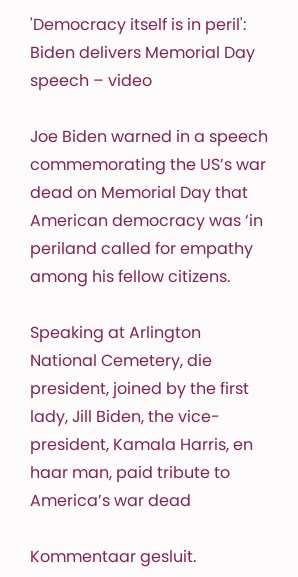'Democracy itself is in peril': Biden delivers Memorial Day speech – video

Joe Biden warned in a speech commemorating the US’s war dead on Memorial Day that American democracy was ‘in periland called for empathy among his fellow citizens.

Speaking at Arlington National Cemetery, die president, joined by the first lady, Jill Biden, the vice-president, Kamala Harris, en haar man, paid tribute to America’s war dead

Kommentaar gesluit.